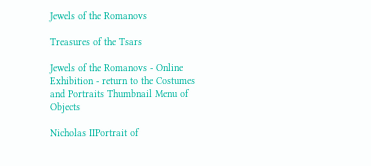Jewels of the Romanovs

Treasures of the Tsars

Jewels of the Romanovs - Online Exhibition - return to the Costumes and Portraits Thumbnail Menu of Objects

Nicholas IIPortrait of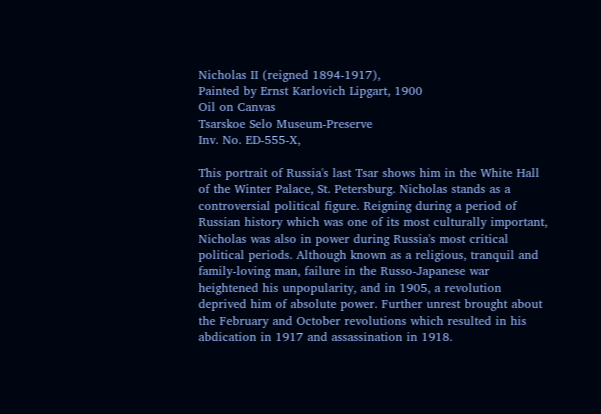Nicholas II (reigned 1894-1917),
Painted by Ernst Karlovich Lipgart, 1900
Oil on Canvas
Tsarskoe Selo Museum-Preserve
Inv. No. ED-555-X,

This portrait of Russia's last Tsar shows him in the White Hall of the Winter Palace, St. Petersburg. Nicholas stands as a controversial political figure. Reigning during a period of Russian history which was one of its most culturally important, Nicholas was also in power during Russia's most critical political periods. Although known as a religious, tranquil and family-loving man, failure in the Russo-Japanese war heightened his unpopularity, and in 1905, a revolution deprived him of absolute power. Further unrest brought about the February and October revolutions which resulted in his abdication in 1917 and assassination in 1918.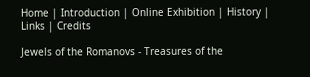Home | Introduction | Online Exhibition | History | Links | Credits

Jewels of the Romanovs - Treasures of the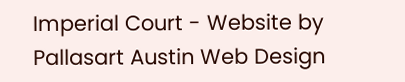Imperial Court - Website by Pallasart Austin Web Design